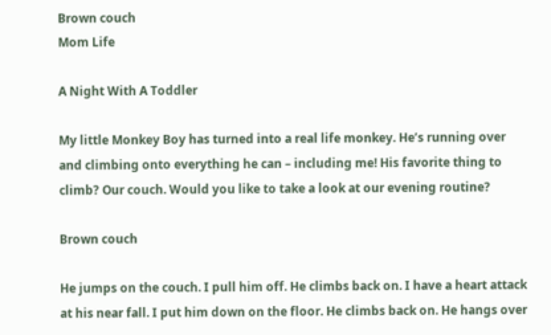Brown couch
Mom Life

A Night With A Toddler

My little Monkey Boy has turned into a real life monkey. He’s running over and climbing onto everything he can – including me! His favorite thing to climb? Our couch. Would you like to take a look at our evening routine?

Brown couch

He jumps on the couch. I pull him off. He climbs back on. I have a heart attack at his near fall. I put him down on the floor. He climbs back on. He hangs over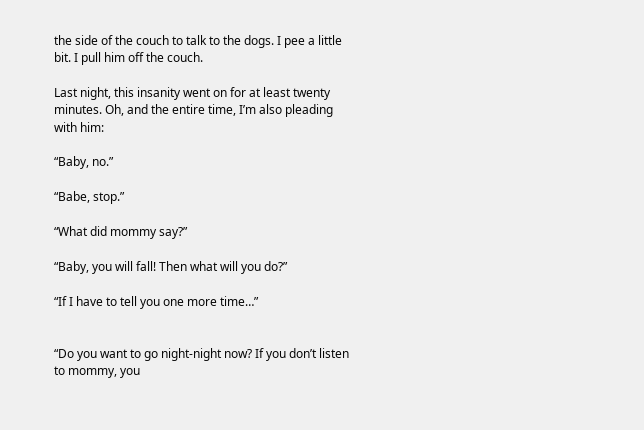the side of the couch to talk to the dogs. I pee a little bit. I pull him off the couch.

Last night, this insanity went on for at least twenty minutes. Oh, and the entire time, I’m also pleading with him:

“Baby, no.”

“Babe, stop.”

“What did mommy say?”

“Baby, you will fall! Then what will you do?”

“If I have to tell you one more time…”


“Do you want to go night-night now? If you don’t listen to mommy, you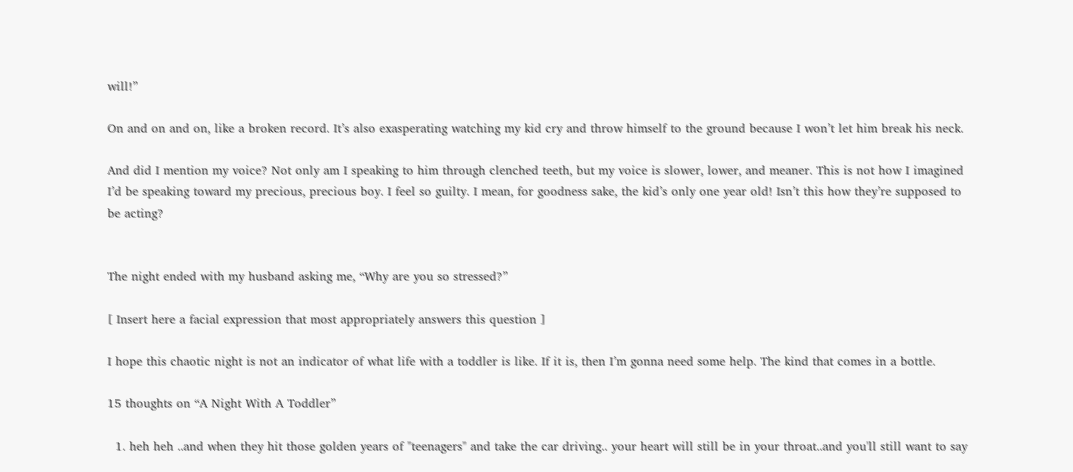will!”

On and on and on, like a broken record. It’s also exasperating watching my kid cry and throw himself to the ground because I won’t let him break his neck.

And did I mention my voice? Not only am I speaking to him through clenched teeth, but my voice is slower, lower, and meaner. This is not how I imagined I’d be speaking toward my precious, precious boy. I feel so guilty. I mean, for goodness sake, the kid’s only one year old! Isn’t this how they’re supposed to be acting?


The night ended with my husband asking me, “Why are you so stressed?”

[ Insert here a facial expression that most appropriately answers this question ]

I hope this chaotic night is not an indicator of what life with a toddler is like. If it is, then I’m gonna need some help. The kind that comes in a bottle.

15 thoughts on “A Night With A Toddler”

  1. heh heh ..and when they hit those golden years of "teenagers" and take the car driving.. your heart will still be in your throat..and you'll still want to say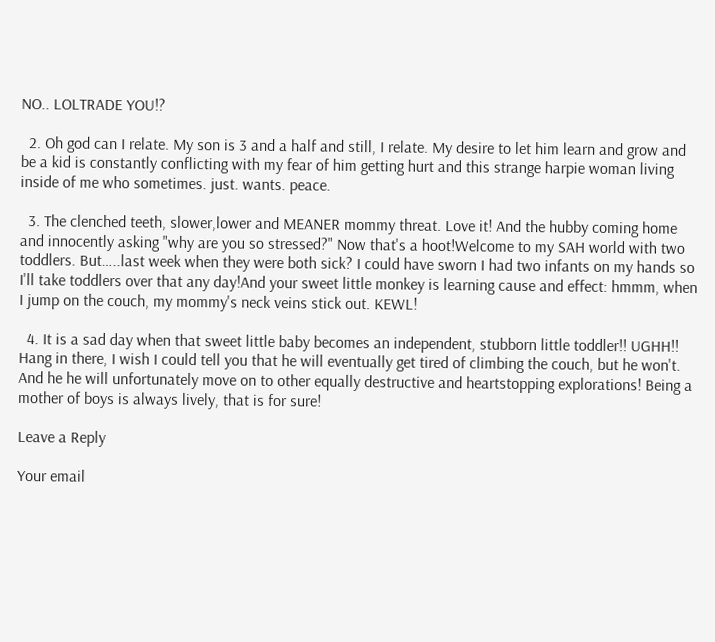NO.. LOLTRADE YOU!?

  2. Oh god can I relate. My son is 3 and a half and still, I relate. My desire to let him learn and grow and be a kid is constantly conflicting with my fear of him getting hurt and this strange harpie woman living inside of me who sometimes. just. wants. peace.

  3. The clenched teeth, slower,lower and MEANER mommy threat. Love it! And the hubby coming home and innocently asking "why are you so stressed?" Now that's a hoot!Welcome to my SAH world with two toddlers. But…..last week when they were both sick? I could have sworn I had two infants on my hands so I'll take toddlers over that any day!And your sweet little monkey is learning cause and effect: hmmm, when I jump on the couch, my mommy's neck veins stick out. KEWL!

  4. It is a sad day when that sweet little baby becomes an independent, stubborn little toddler!! UGHH!! Hang in there, I wish I could tell you that he will eventually get tired of climbing the couch, but he won't. And he he will unfortunately move on to other equally destructive and heartstopping explorations! Being a mother of boys is always lively, that is for sure!

Leave a Reply

Your email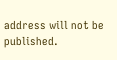address will not be published.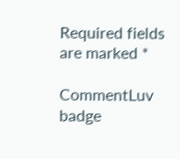Required fields are marked *

CommentLuv badge